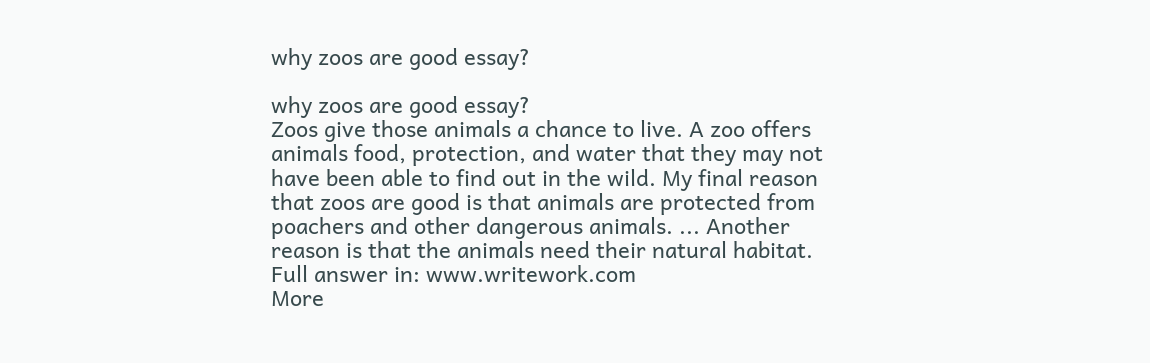why zoos are good essay?

why zoos are good essay?
Zoos give those animals a chance to live. A zoo offers animals food, protection, and water that they may not have been able to find out in the wild. My final reason that zoos are good is that animals are protected from poachers and other dangerous animals. ... Another reason is that the animals need their natural habitat.
Full answer in: www.writework.com
More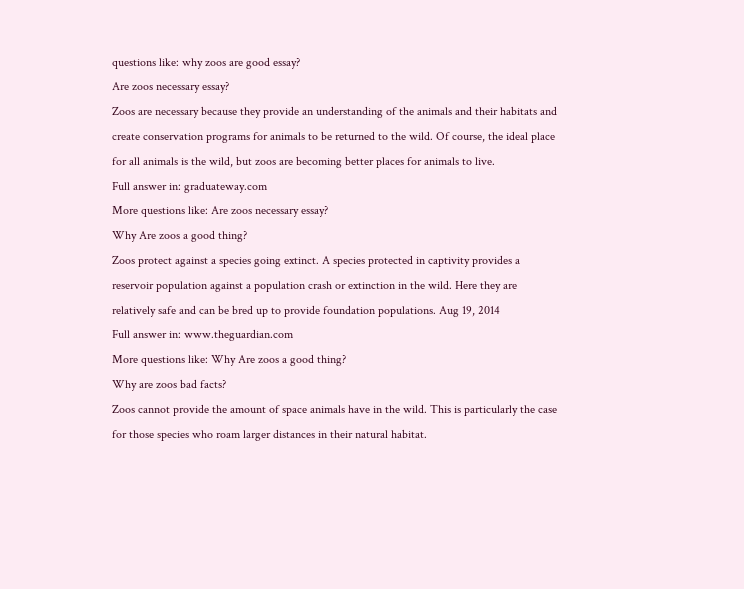questions like: why zoos are good essay?
Are zoos necessary essay?
Zoos are necessary because they provide an understanding of the animals and their habitats and create conservation programs for animals to be returned to the wild. Of course, the ideal place for all animals is the wild, but zoos are becoming better places for animals to live.
Full answer in: graduateway.com
More questions like: Are zoos necessary essay?
Why Are zoos a good thing?
Zoos protect against a species going extinct. A species protected in captivity provides a reservoir population against a population crash or extinction in the wild. Here they are relatively safe and can be bred up to provide foundation populations. Aug 19, 2014
Full answer in: www.theguardian.com
More questions like: Why Are zoos a good thing?
Why are zoos bad facts?
Zoos cannot provide the amount of space animals have in the wild. This is particularly the case for those species who roam larger distances in their natural habitat.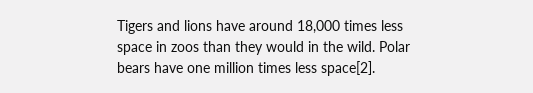Tigers and lions have around 18,000 times less space in zoos than they would in the wild. Polar bears have one million times less space[2].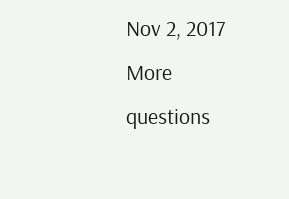Nov 2, 2017
More questions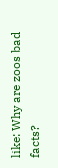like: Why are zoos bad facts?